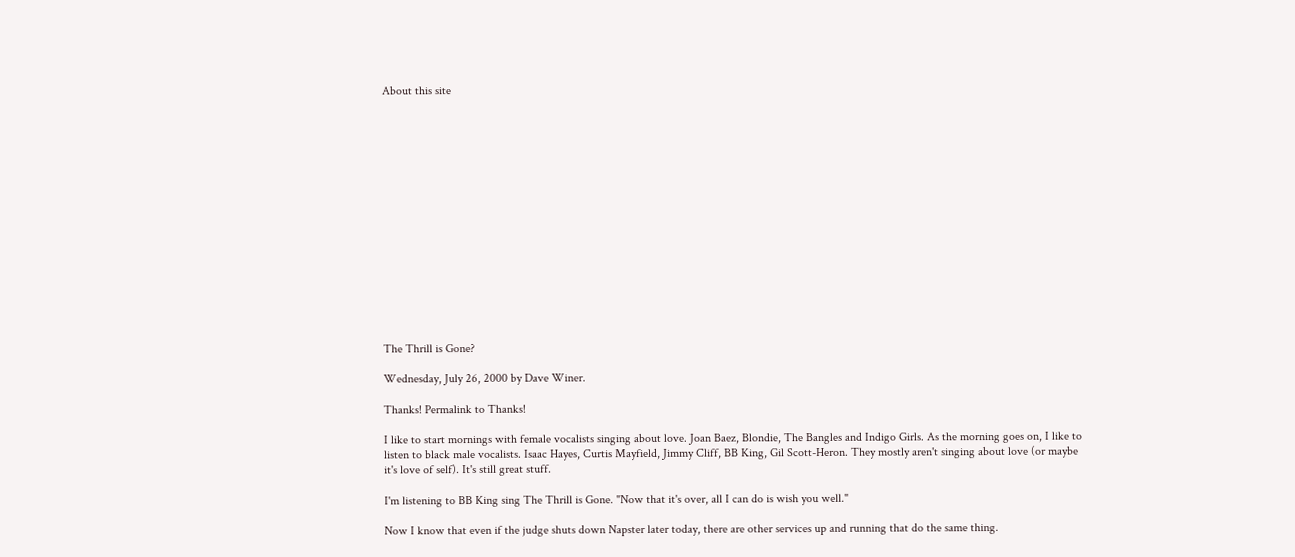About this site
















The Thrill is Gone?

Wednesday, July 26, 2000 by Dave Winer.

Thanks! Permalink to Thanks!

I like to start mornings with female vocalists singing about love. Joan Baez, Blondie, The Bangles and Indigo Girls. As the morning goes on, I like to listen to black male vocalists. Isaac Hayes, Curtis Mayfield, Jimmy Cliff, BB King, Gil Scott-Heron. They mostly aren't singing about love (or maybe it's love of self). It's still great stuff.

I'm listening to BB King sing The Thrill is Gone. "Now that it's over, all I can do is wish you well."

Now I know that even if the judge shuts down Napster later today, there are other services up and running that do the same thing.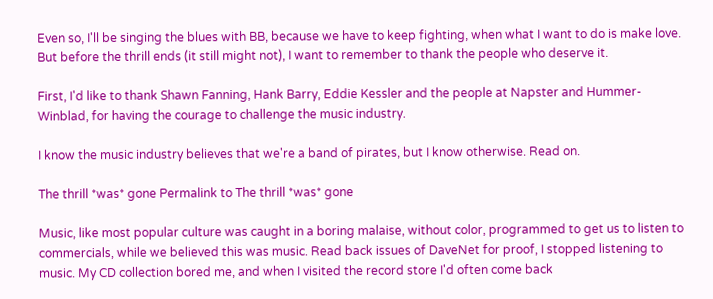Even so, I'll be singing the blues with BB, because we have to keep fighting, when what I want to do is make love. But before the thrill ends (it still might not), I want to remember to thank the people who deserve it.

First, I'd like to thank Shawn Fanning, Hank Barry, Eddie Kessler and the people at Napster and Hummer-Winblad, for having the courage to challenge the music industry.

I know the music industry believes that we're a band of pirates, but I know otherwise. Read on.

The thrill *was* gone Permalink to The thrill *was* gone

Music, like most popular culture was caught in a boring malaise, without color, programmed to get us to listen to commercials, while we believed this was music. Read back issues of DaveNet for proof, I stopped listening to music. My CD collection bored me, and when I visited the record store I'd often come back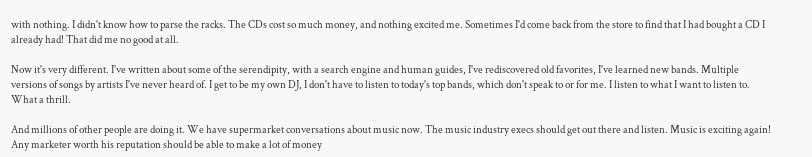with nothing. I didn't know how to parse the racks. The CDs cost so much money, and nothing excited me. Sometimes I'd come back from the store to find that I had bought a CD I already had! That did me no good at all.

Now it's very different. I've written about some of the serendipity, with a search engine and human guides, I've rediscovered old favorites, I've learned new bands. Multiple versions of songs by artists I've never heard of. I get to be my own DJ, I don't have to listen to today's top bands, which don't speak to or for me. I listen to what I want to listen to. What a thrill.

And millions of other people are doing it. We have supermarket conversations about music now. The music industry execs should get out there and listen. Music is exciting again! Any marketer worth his reputation should be able to make a lot of money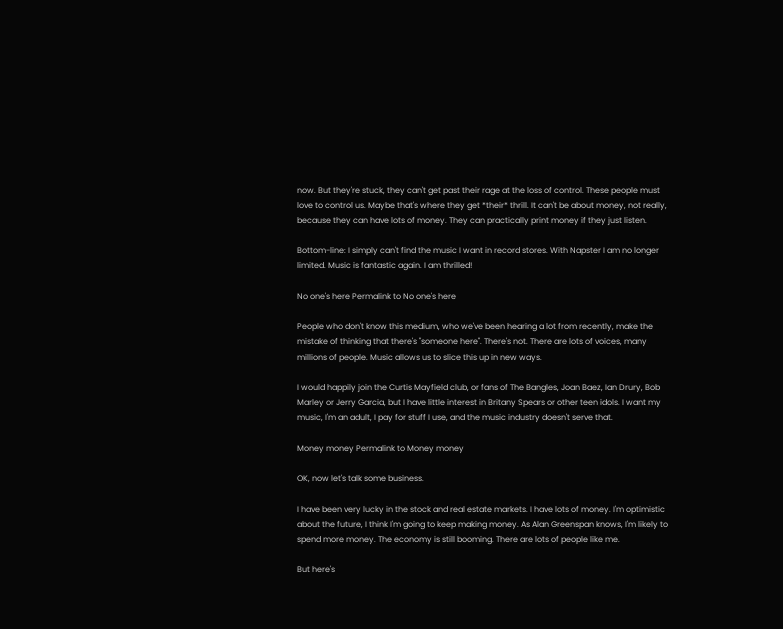now. But they're stuck, they can't get past their rage at the loss of control. These people must love to control us. Maybe that's where they get *their* thrill. It can't be about money, not really, because they can have lots of money. They can practically print money if they just listen.

Bottom-line: I simply can't find the music I want in record stores. With Napster I am no longer limited. Music is fantastic again. I am thrilled!

No one's here Permalink to No one's here

People who don't know this medium, who we've been hearing a lot from recently, make the mistake of thinking that there's "someone here". There's not. There are lots of voices, many millions of people. Music allows us to slice this up in new ways.

I would happily join the Curtis Mayfield club, or fans of The Bangles, Joan Baez, Ian Drury, Bob Marley or Jerry Garcia, but I have little interest in Britany Spears or other teen idols. I want my music, I'm an adult, I pay for stuff I use, and the music industry doesn't serve that.

Money money Permalink to Money money

OK, now let's talk some business.

I have been very lucky in the stock and real estate markets. I have lots of money. I'm optimistic about the future, I think I'm going to keep making money. As Alan Greenspan knows, I'm likely to spend more money. The economy is still booming. There are lots of people like me.

But here's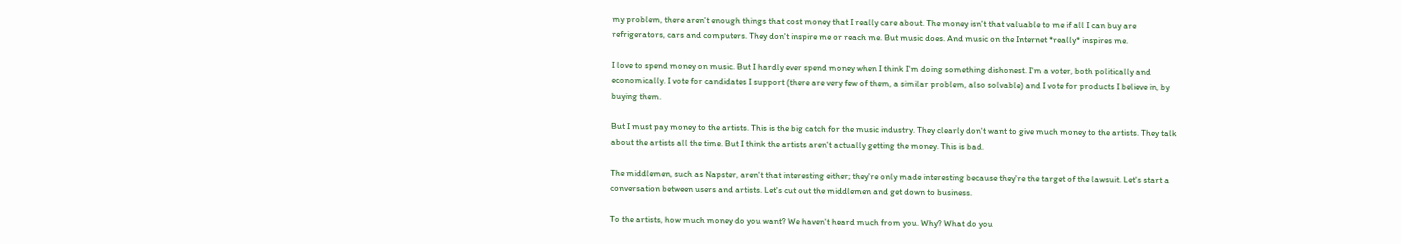my problem, there aren't enough things that cost money that I really care about. The money isn't that valuable to me if all I can buy are refrigerators, cars and computers. They don't inspire me or reach me. But music does. And music on the Internet *really* inspires me.

I love to spend money on music. But I hardly ever spend money when I think I'm doing something dishonest. I'm a voter, both politically and economically. I vote for candidates I support (there are very few of them, a similar problem, also solvable) and I vote for products I believe in, by buying them.

But I must pay money to the artists. This is the big catch for the music industry. They clearly don't want to give much money to the artists. They talk about the artists all the time. But I think the artists aren't actually getting the money. This is bad.

The middlemen, such as Napster, aren't that interesting either; they're only made interesting because they're the target of the lawsuit. Let's start a conversation between users and artists. Let's cut out the middlemen and get down to business.

To the artists, how much money do you want? We haven't heard much from you. Why? What do you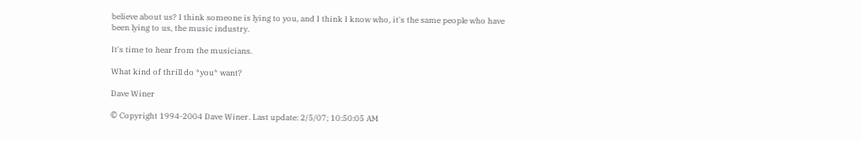believe about us? I think someone is lying to you, and I think I know who, it's the same people who have been lying to us, the music industry.

It's time to hear from the musicians.

What kind of thrill do *you* want?

Dave Winer

© Copyright 1994-2004 Dave Winer. Last update: 2/5/07; 10:50:05 AM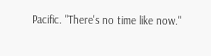Pacific. "There's no time like now."